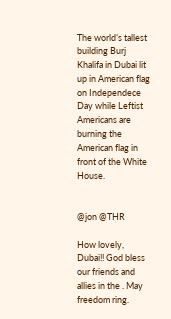The world’s tallest building Burj Khalifa in Dubai lit up in American flag on Independece Day while Leftist Americans are burning the American flag in front of the White House.


@jon @THR

How lovely, Dubai!! God bless our friends and allies in the . May freedom ring.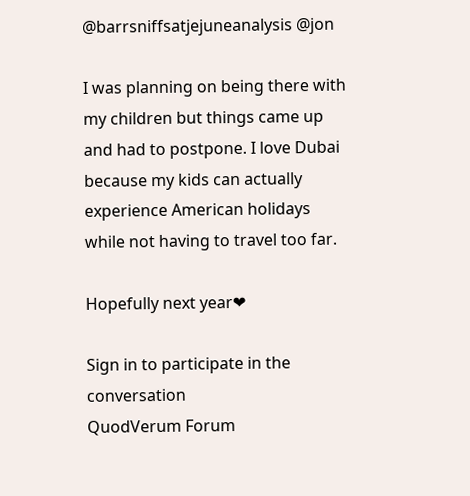@barrsniffsatjejuneanalysis @jon

I was planning on being there with my children but things came up and had to postpone. I love Dubai because my kids can actually experience American holidays while not having to travel too far.

Hopefully next year❤

Sign in to participate in the conversation
QuodVerum Forum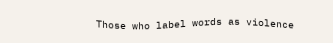Those who label words as violence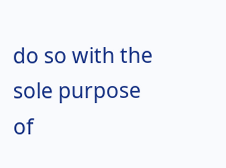do so with the sole purpose of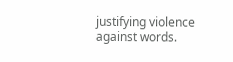justifying violence against words.